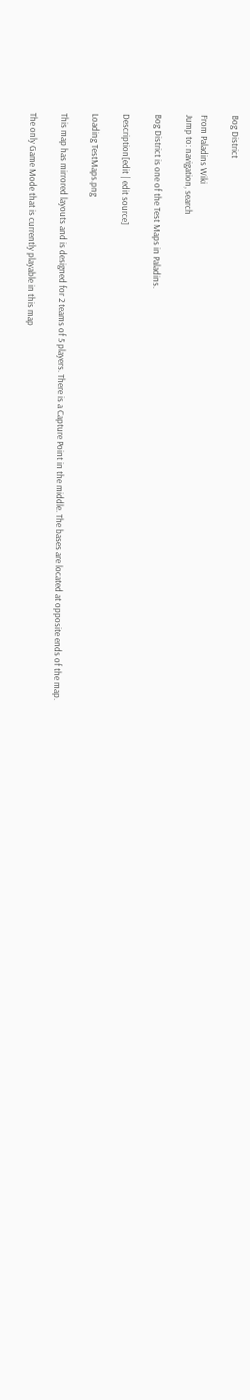Bog District

From Paladins Wiki
Jump to: navigation, search

Bog District is one of the Test Maps in Paladins.

Description[edit | edit source]

Loading TestMaps.png

This map has mirrored layouts and is designed for 2 teams of 5 players. There is a Capture Point in the middle. The bases are located at opposite ends of the map.

The only Game Mode that is currently playable in this map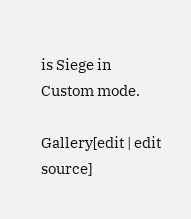is Siege in Custom mode.

Gallery[edit | edit source]